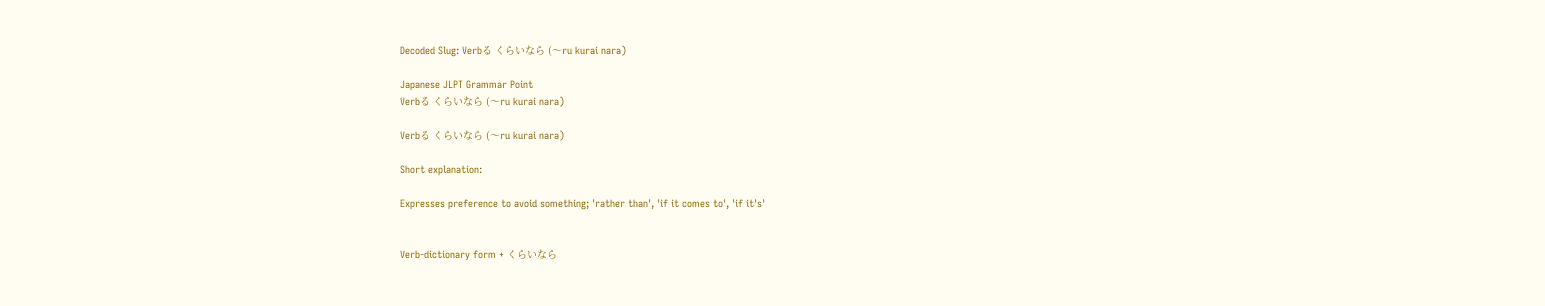Decoded Slug: Verbる くらいなら (〜ru kurai nara)

Japanese JLPT Grammar Point
Verbる くらいなら (〜ru kurai nara)

Verbる くらいなら (〜ru kurai nara)

Short explanation:

Expresses preference to avoid something; 'rather than', 'if it comes to', 'if it's'


Verb-dictionary form + くらいなら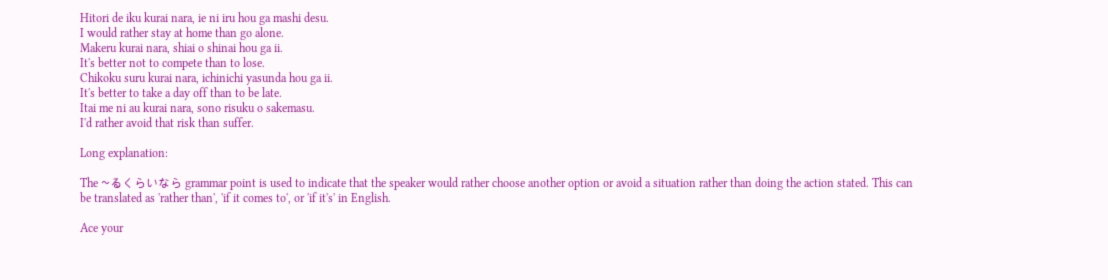Hitori de iku kurai nara, ie ni iru hou ga mashi desu.
I would rather stay at home than go alone.
Makeru kurai nara, shiai o shinai hou ga ii.
It's better not to compete than to lose.
Chikoku suru kurai nara, ichinichi yasunda hou ga ii.
It's better to take a day off than to be late.
Itai me ni au kurai nara, sono risuku o sakemasu.
I'd rather avoid that risk than suffer.

Long explanation:

The ~るくらいなら grammar point is used to indicate that the speaker would rather choose another option or avoid a situation rather than doing the action stated. This can be translated as 'rather than', 'if it comes to', or 'if it's' in English.

Ace your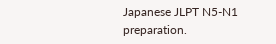Japanese JLPT N5-N1 preparation.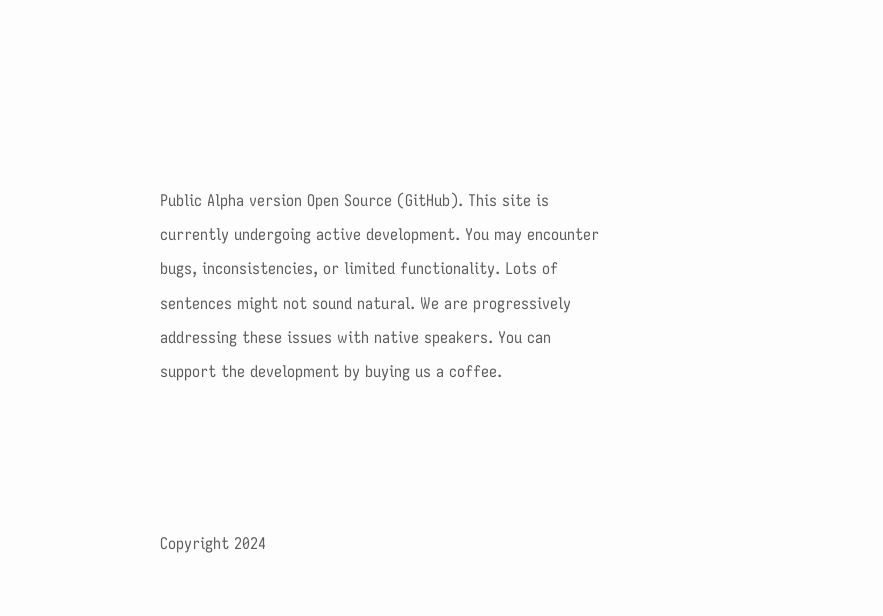Public Alpha version Open Source (GitHub). This site is currently undergoing active development. You may encounter bugs, inconsistencies, or limited functionality. Lots of sentences might not sound natural. We are progressively addressing these issues with native speakers. You can support the development by buying us a coffee.




Copyright 2024